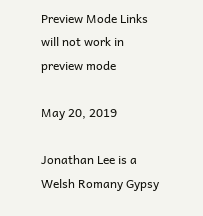Preview Mode Links will not work in preview mode

May 20, 2019

Jonathan Lee is a Welsh Romany Gypsy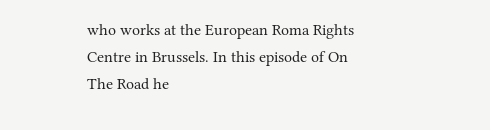who works at the European Roma Rights Centre in Brussels. In this episode of On The Road he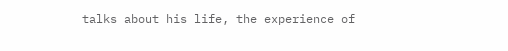talks about his life, the experience of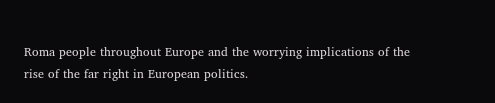Roma people throughout Europe and the worrying implications of the rise of the far right in European politics.